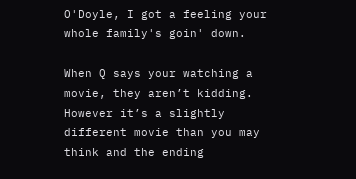O'Doyle, I got a feeling your whole family's goin' down.

When Q says your watching a movie, they aren’t kidding. However it’s a slightly different movie than you may think and the ending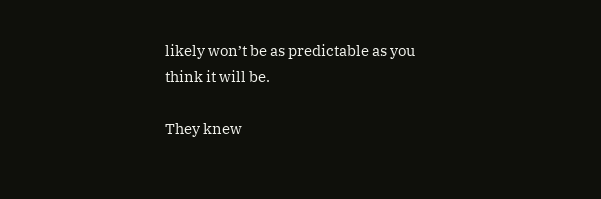likely won’t be as predictable as you think it will be.

They knew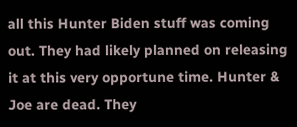all this Hunter Biden stuff was coming out. They had likely planned on releasing it at this very opportune time. Hunter & Joe are dead. They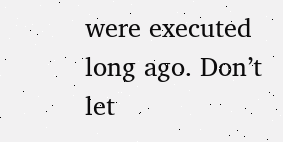were executed long ago. Don’t let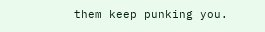them keep punking you.